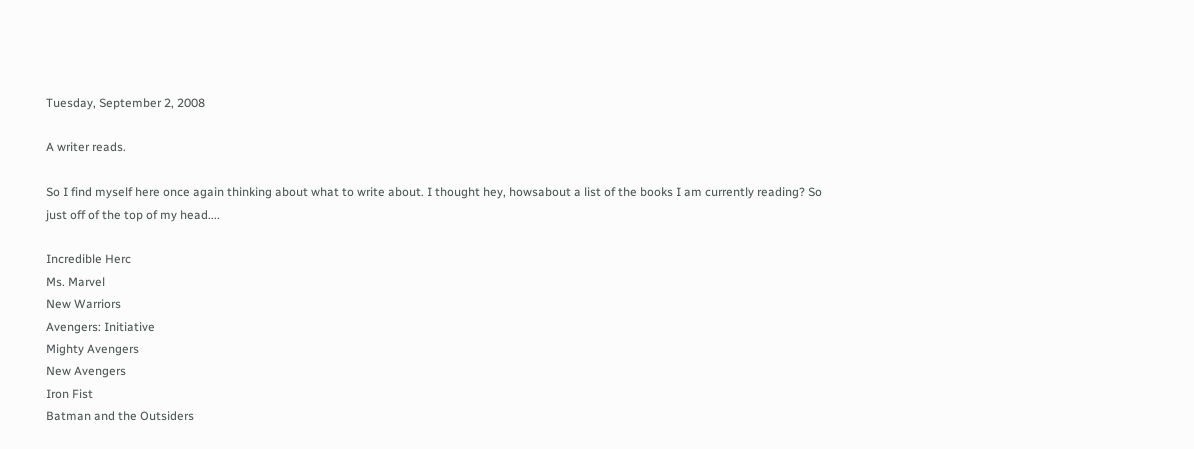Tuesday, September 2, 2008

A writer reads.

So I find myself here once again thinking about what to write about. I thought hey, howsabout a list of the books I am currently reading? So just off of the top of my head....

Incredible Herc
Ms. Marvel
New Warriors
Avengers: Initiative
Mighty Avengers
New Avengers
Iron Fist
Batman and the Outsiders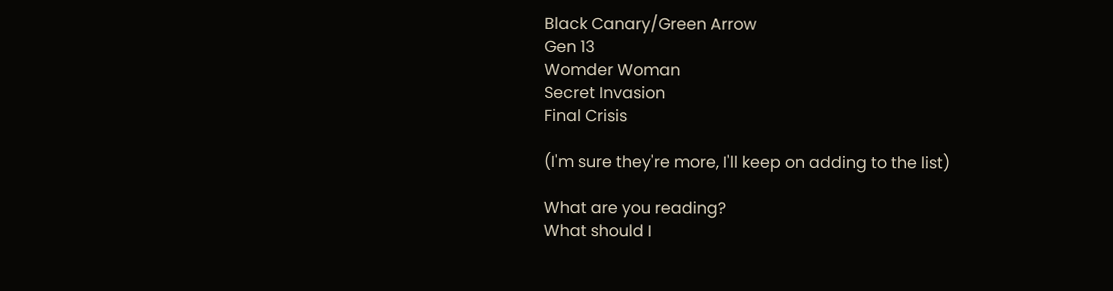Black Canary/Green Arrow
Gen 13
Womder Woman
Secret Invasion
Final Crisis

(I'm sure they're more, I'll keep on adding to the list)

What are you reading?
What should I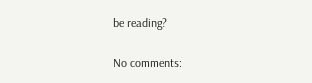be reading?

No comments: